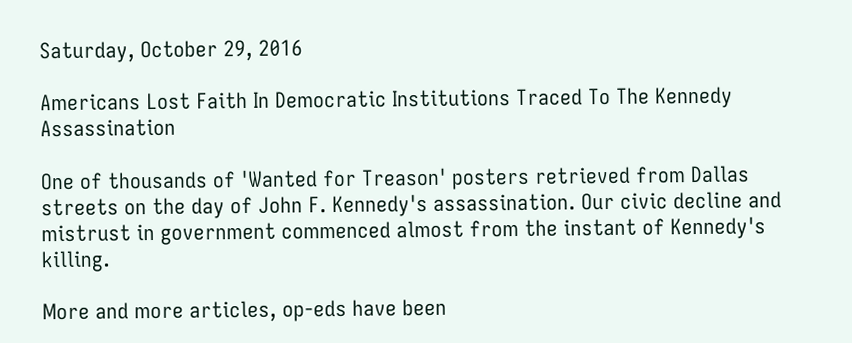Saturday, October 29, 2016

Americans Lost Faith In Democratic Institutions Traced To The Kennedy Assassination

One of thousands of 'Wanted for Treason' posters retrieved from Dallas streets on the day of John F. Kennedy's assassination. Our civic decline and mistrust in government commenced almost from the instant of Kennedy's killing.

More and more articles, op-eds have been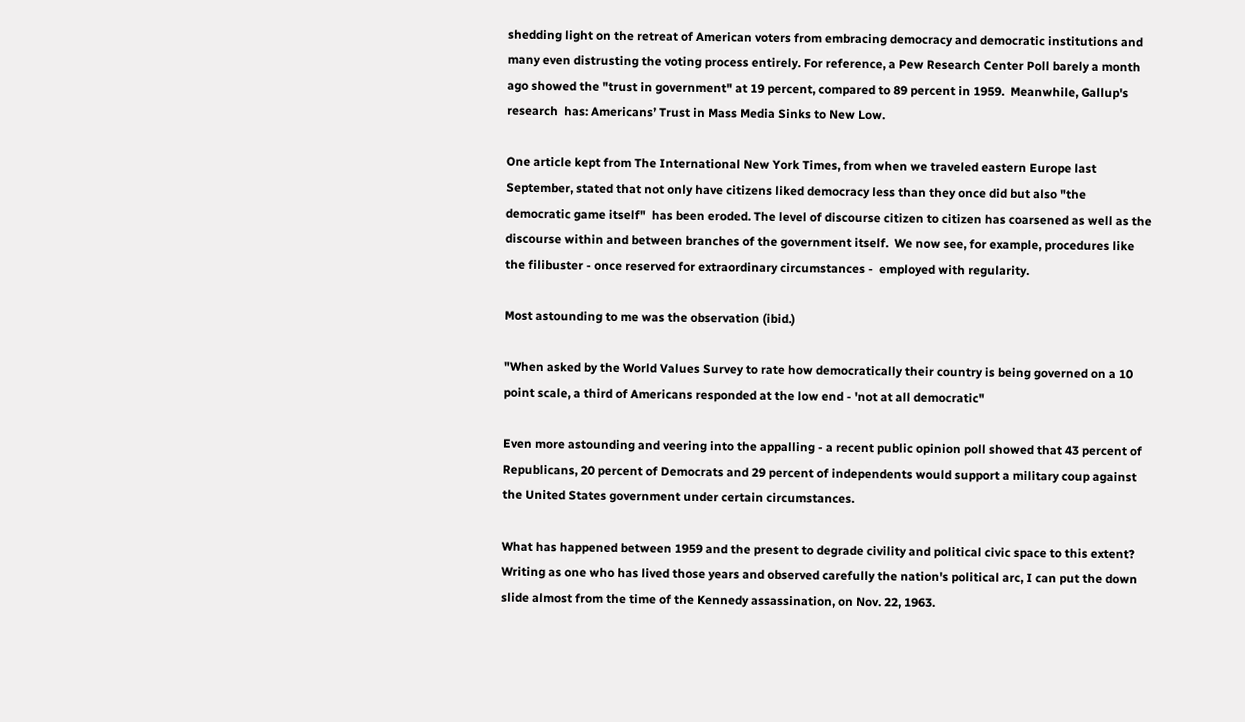shedding light on the retreat of American voters from embracing democracy and democratic institutions and many even distrusting the voting process entirely. For reference, a Pew Research Center Poll barely a month ago showed the "trust in government" at 19 percent, compared to 89 percent in 1959.  Meanwhile, Gallup's research  has: Americans’ Trust in Mass Media Sinks to New Low.

One article kept from The International New York Times, from when we traveled eastern Europe last September, stated that not only have citizens liked democracy less than they once did but also "the democratic game itself"  has been eroded. The level of discourse citizen to citizen has coarsened as well as the discourse within and between branches of the government itself.  We now see, for example, procedures like the filibuster - once reserved for extraordinary circumstances -  employed with regularity.

Most astounding to me was the observation (ibid.)

"When asked by the World Values Survey to rate how democratically their country is being governed on a 10 point scale, a third of Americans responded at the low end - 'not at all democratic"

Even more astounding and veering into the appalling - a recent public opinion poll showed that 43 percent of Republicans, 20 percent of Democrats and 29 percent of independents would support a military coup against the United States government under certain circumstances.

What has happened between 1959 and the present to degrade civility and political civic space to this extent? Writing as one who has lived those years and observed carefully the nation's political arc, I can put the down slide almost from the time of the Kennedy assassination, on Nov. 22, 1963.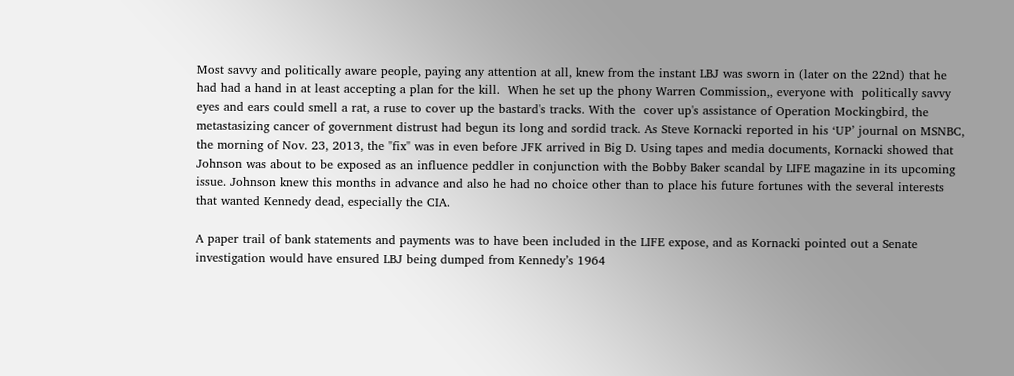Most savvy and politically aware people, paying any attention at all, knew from the instant LBJ was sworn in (later on the 22nd) that he had had a hand in at least accepting a plan for the kill.  When he set up the phony Warren Commission,, everyone with  politically savvy eyes and ears could smell a rat, a ruse to cover up the bastard's tracks. With the  cover up's assistance of Operation Mockingbird, the metastasizing cancer of government distrust had begun its long and sordid track. As Steve Kornacki reported in his ‘UP’ journal on MSNBC, the morning of Nov. 23, 2013, the "fix" was in even before JFK arrived in Big D. Using tapes and media documents, Kornacki showed that Johnson was about to be exposed as an influence peddler in conjunction with the Bobby Baker scandal by LIFE magazine in its upcoming issue. Johnson knew this months in advance and also he had no choice other than to place his future fortunes with the several interests that wanted Kennedy dead, especially the CIA.

A paper trail of bank statements and payments was to have been included in the LIFE expose, and as Kornacki pointed out a Senate investigation would have ensured LBJ being dumped from Kennedy’s 1964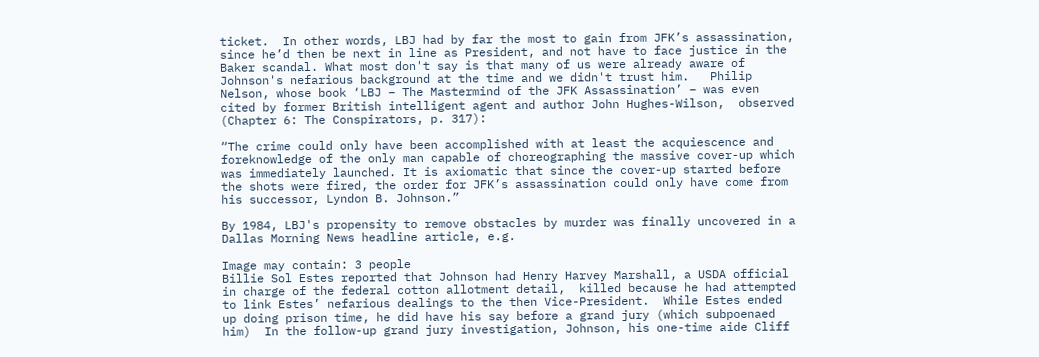ticket.  In other words, LBJ had by far the most to gain from JFK’s assassination, since he’d then be next in line as President, and not have to face justice in the Baker scandal. What most don't say is that many of us were already aware of Johnson's nefarious background at the time and we didn't trust him.   Philip Nelson, whose book ‘LBJ – The Mastermind of the JFK Assassination’ – was even cited by former British intelligent agent and author John Hughes-Wilson,  observed (Chapter 6: The Conspirators, p. 317):

“The crime could only have been accomplished with at least the acquiescence and foreknowledge of the only man capable of choreographing the massive cover-up which was immediately launched. It is axiomatic that since the cover-up started before the shots were fired, the order for JFK’s assassination could only have come from his successor, Lyndon B. Johnson.”

By 1984, LBJ's propensity to remove obstacles by murder was finally uncovered in a Dallas Morning News headline article, e.g.

Image may contain: 3 people
Billie Sol Estes reported that Johnson had Henry Harvey Marshall, a USDA official in charge of the federal cotton allotment detail,  killed because he had attempted to link Estes’ nefarious dealings to the then Vice-President.  While Estes ended up doing prison time, he did have his say before a grand jury (which subpoenaed him)  In the follow-up grand jury investigation, Johnson, his one-time aide Cliff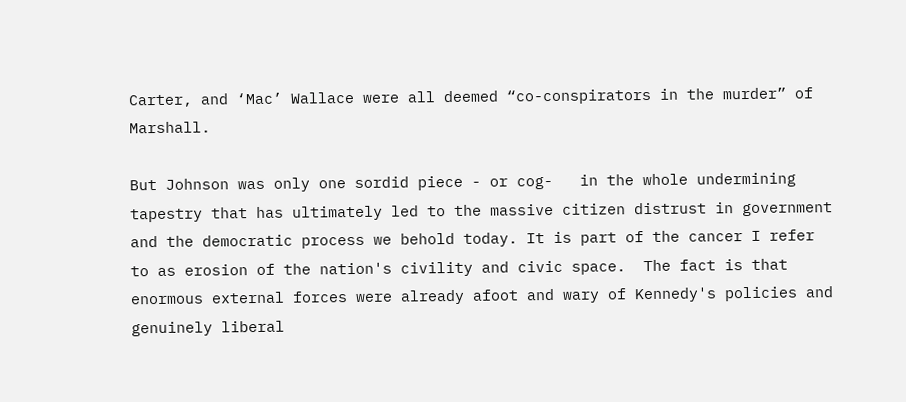Carter, and ‘Mac’ Wallace were all deemed “co-conspirators in the murder” of Marshall.

But Johnson was only one sordid piece - or cog-   in the whole undermining tapestry that has ultimately led to the massive citizen distrust in government and the democratic process we behold today. It is part of the cancer I refer to as erosion of the nation's civility and civic space.  The fact is that enormous external forces were already afoot and wary of Kennedy's policies and genuinely liberal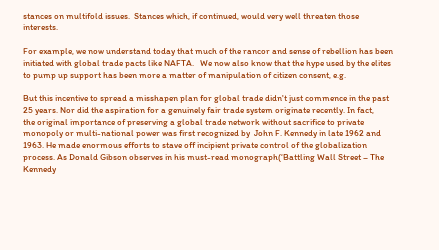stances on multifold issues.  Stances which, if continued, would very well threaten those interests.

For example, we now understand today that much of the rancor and sense of rebellion has been initiated with global trade pacts like NAFTA.   We now also know that the hype used by the elites to pump up support has been more a matter of manipulation of citizen consent, e.g.

But this incentive to spread a misshapen plan for global trade didn't just commence in the past 25 years. Nor did the aspiration for a genuinely fair trade system originate recently. In fact,
the original importance of preserving a global trade network without sacrifice to private monopoly or multi-national power was first recognized by  John F. Kennedy in late 1962 and 1963. He made enormous efforts to stave off incipient private control of the globalization process. As Donald Gibson observes in his must-read monograph(‘Battling Wall Street – The Kennedy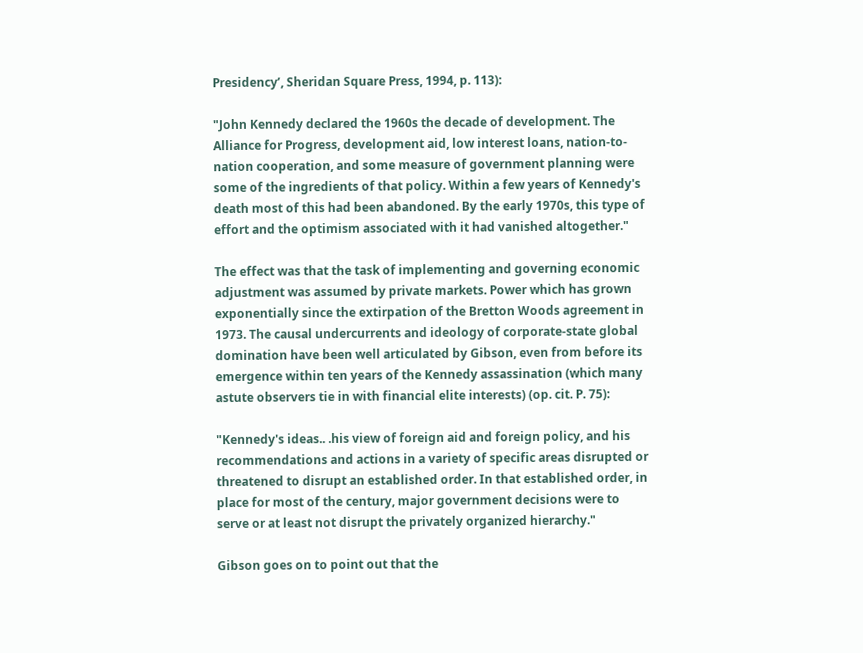Presidency’, Sheridan Square Press, 1994, p. 113):

"John Kennedy declared the 1960s the decade of development. The Alliance for Progress, development aid, low interest loans, nation-to-nation cooperation, and some measure of government planning were some of the ingredients of that policy. Within a few years of Kennedy's death most of this had been abandoned. By the early 1970s, this type of effort and the optimism associated with it had vanished altogether."

The effect was that the task of implementing and governing economic adjustment was assumed by private markets. Power which has grown exponentially since the extirpation of the Bretton Woods agreement in 1973. The causal undercurrents and ideology of corporate-state global domination have been well articulated by Gibson, even from before its emergence within ten years of the Kennedy assassination (which many astute observers tie in with financial elite interests) (op. cit. P. 75):

"Kennedy's ideas.. .his view of foreign aid and foreign policy, and his recommendations and actions in a variety of specific areas disrupted or threatened to disrupt an established order. In that established order, in place for most of the century, major government decisions were to serve or at least not disrupt the privately organized hierarchy."

Gibson goes on to point out that the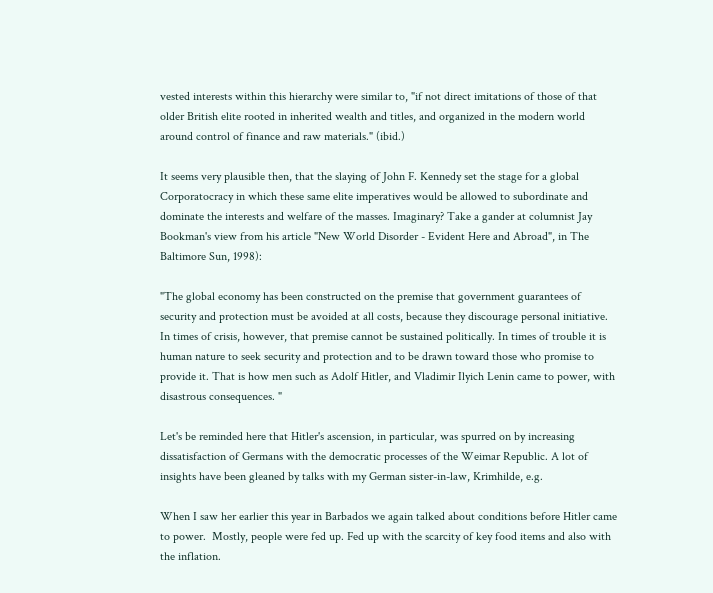vested interests within this hierarchy were similar to, "if not direct imitations of those of that older British elite rooted in inherited wealth and titles, and organized in the modern world around control of finance and raw materials." (ibid.)

It seems very plausible then, that the slaying of John F. Kennedy set the stage for a global Corporatocracy in which these same elite imperatives would be allowed to subordinate and dominate the interests and welfare of the masses. Imaginary? Take a gander at columnist Jay Bookman's view from his article "New World Disorder - Evident Here and Abroad", in The Baltimore Sun, 1998):

"The global economy has been constructed on the premise that government guarantees of security and protection must be avoided at all costs, because they discourage personal initiative. In times of crisis, however, that premise cannot be sustained politically. In times of trouble it is human nature to seek security and protection and to be drawn toward those who promise to provide it. That is how men such as Adolf Hitler, and Vladimir Ilyich Lenin came to power, with disastrous consequences. "

Let's be reminded here that Hitler's ascension, in particular, was spurred on by increasing dissatisfaction of Germans with the democratic processes of the Weimar Republic. A lot of insights have been gleaned by talks with my German sister-in-law, Krimhilde, e.g.

When I saw her earlier this year in Barbados we again talked about conditions before Hitler came to power.  Mostly, people were fed up. Fed up with the scarcity of key food items and also with the inflation.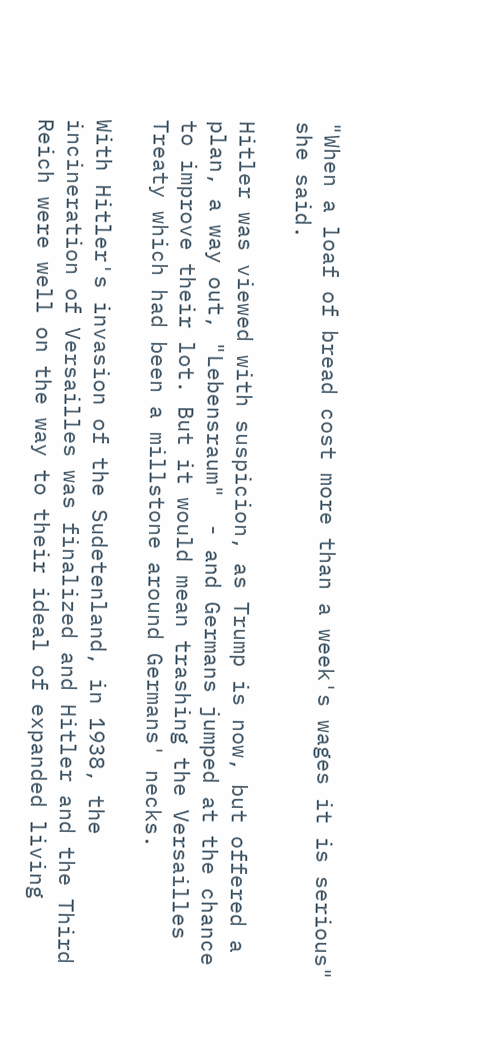"When a loaf of bread cost more than a week's wages it is serious" she said.

Hitler was viewed with suspicion, as Trump is now, but offered a plan, a way out, "Lebensraum"  - and Germans jumped at the chance to improve their lot. But it would mean trashing the Versailles Treaty which had been a millstone around Germans' necks.

With Hitler's invasion of the Sudetenland, in 1938, the incineration of Versailles was finalized and Hitler and the Third Reich were well on the way to their ideal of expanded living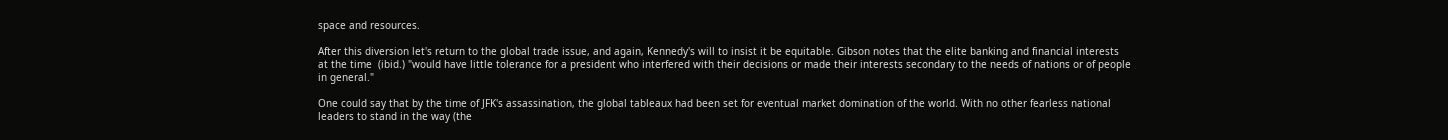space and resources.

After this diversion let's return to the global trade issue, and again, Kennedy's will to insist it be equitable. Gibson notes that the elite banking and financial interests at the time  (ibid.) "would have little tolerance for a president who interfered with their decisions or made their interests secondary to the needs of nations or of people in general."

One could say that by the time of JFK's assassination, the global tableaux had been set for eventual market domination of the world. With no other fearless national leaders to stand in the way (the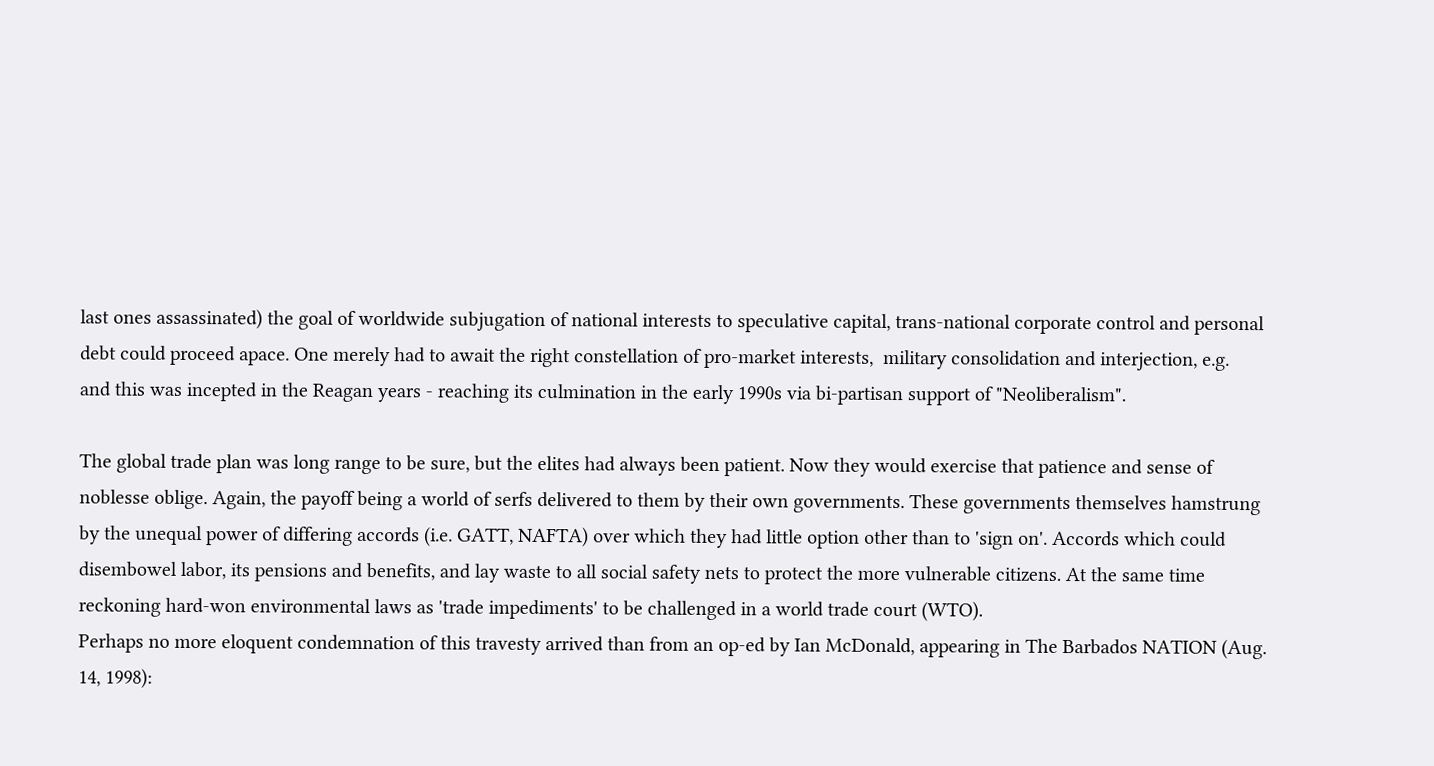last ones assassinated) the goal of worldwide subjugation of national interests to speculative capital, trans-national corporate control and personal debt could proceed apace. One merely had to await the right constellation of pro-market interests,  military consolidation and interjection, e.g.
and this was incepted in the Reagan years - reaching its culmination in the early 1990s via bi-partisan support of "Neoliberalism".

The global trade plan was long range to be sure, but the elites had always been patient. Now they would exercise that patience and sense of noblesse oblige. Again, the payoff being a world of serfs delivered to them by their own governments. These governments themselves hamstrung by the unequal power of differing accords (i.e. GATT, NAFTA) over which they had little option other than to 'sign on'. Accords which could disembowel labor, its pensions and benefits, and lay waste to all social safety nets to protect the more vulnerable citizens. At the same time reckoning hard-won environmental laws as 'trade impediments' to be challenged in a world trade court (WTO).
Perhaps no more eloquent condemnation of this travesty arrived than from an op-ed by Ian McDonald, appearing in The Barbados NATION (Aug. 14, 1998):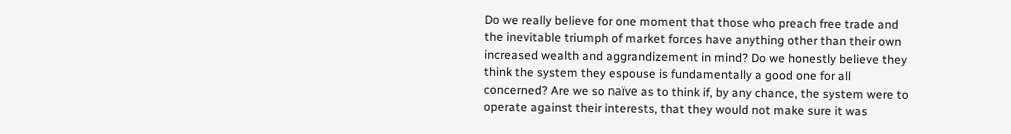Do we really believe for one moment that those who preach free trade and the inevitable triumph of market forces have anything other than their own increased wealth and aggrandizement in mind? Do we honestly believe they think the system they espouse is fundamentally a good one for all concerned? Are we so naïve as to think if, by any chance, the system were to operate against their interests, that they would not make sure it was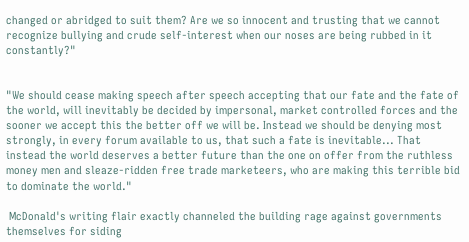changed or abridged to suit them? Are we so innocent and trusting that we cannot recognize bullying and crude self-interest when our noses are being rubbed in it constantly?"


"We should cease making speech after speech accepting that our fate and the fate of the world, will inevitably be decided by impersonal, market controlled forces and the sooner we accept this the better off we will be. Instead we should be denying most strongly, in every forum available to us, that such a fate is inevitable... That instead the world deserves a better future than the one on offer from the ruthless money men and sleaze-ridden free trade marketeers, who are making this terrible bid to dominate the world."

 McDonald's writing flair exactly channeled the building rage against governments themselves for siding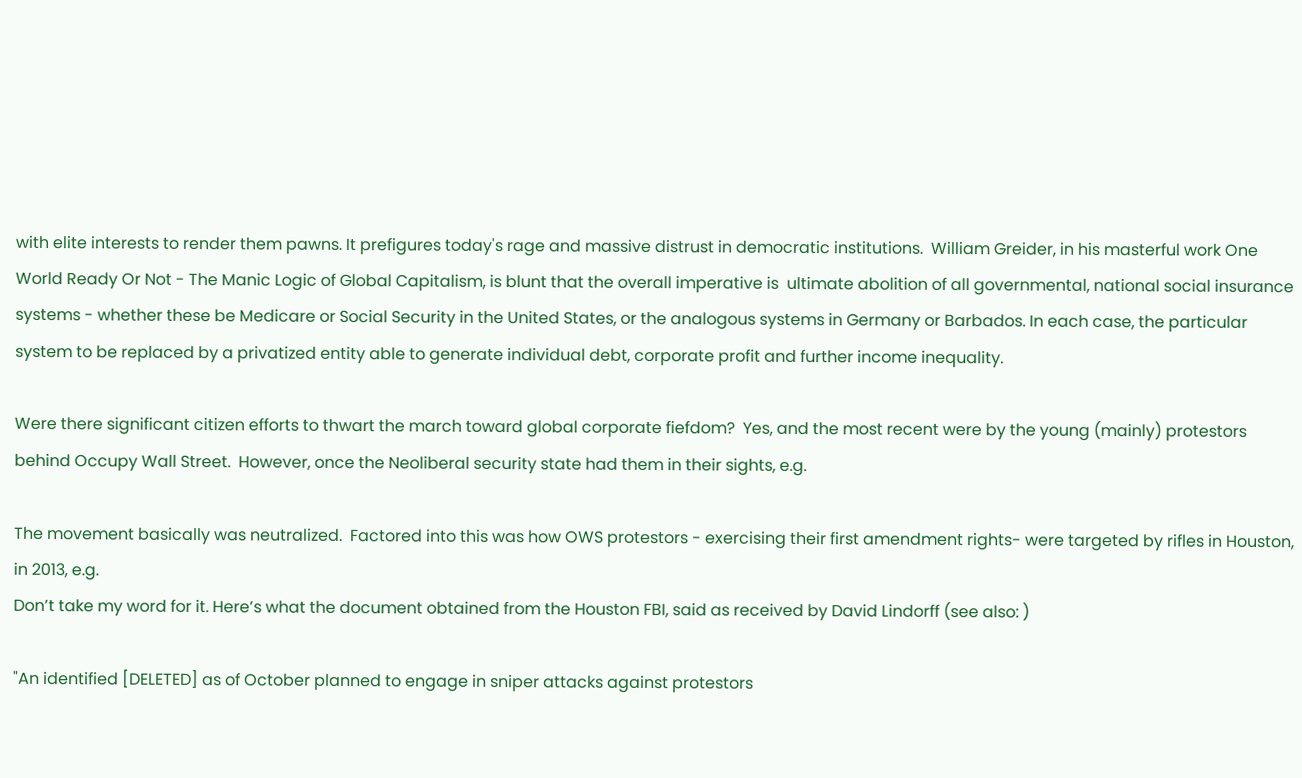with elite interests to render them pawns. It prefigures today's rage and massive distrust in democratic institutions.  William Greider, in his masterful work One World Ready Or Not - The Manic Logic of Global Capitalism, is blunt that the overall imperative is  ultimate abolition of all governmental, national social insurance systems - whether these be Medicare or Social Security in the United States, or the analogous systems in Germany or Barbados. In each case, the particular system to be replaced by a privatized entity able to generate individual debt, corporate profit and further income inequality.

Were there significant citizen efforts to thwart the march toward global corporate fiefdom?  Yes, and the most recent were by the young (mainly) protestors behind Occupy Wall Street.  However, once the Neoliberal security state had them in their sights, e.g.

The movement basically was neutralized.  Factored into this was how OWS protestors - exercising their first amendment rights- were targeted by rifles in Houston, in 2013, e.g.
Don’t take my word for it. Here’s what the document obtained from the Houston FBI, said as received by David Lindorff (see also: )

"An identified [DELETED] as of October planned to engage in sniper attacks against protestors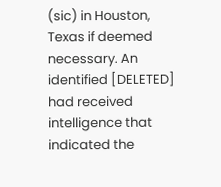(sic) in Houston, Texas if deemed necessary. An identified [DELETED] had received intelligence that indicated the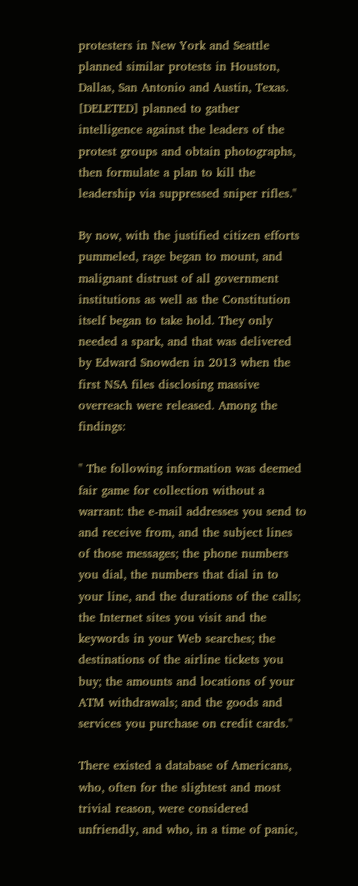protesters in New York and Seattle planned similar protests in Houston, Dallas, San Antonio and Austin, Texas. [DELETED] planned to gather intelligence against the leaders of the protest groups and obtain photographs, then formulate a plan to kill the leadership via suppressed sniper rifles."

By now, with the justified citizen efforts pummeled, rage began to mount, and malignant distrust of all government institutions as well as the Constitution itself began to take hold. They only needed a spark, and that was delivered by Edward Snowden in 2013 when the first NSA files disclosing massive overreach were released. Among the findings:

" The following information was deemed  fair game for collection without a warrant: the e-mail addresses you send to and receive from, and the subject lines of those messages; the phone numbers you dial, the numbers that dial in to your line, and the durations of the calls; the Internet sites you visit and the keywords in your Web searches; the destinations of the airline tickets you buy; the amounts and locations of your ATM withdrawals; and the goods and services you purchase on credit cards."

There existed a database of Americans, who, often for the slightest and most trivial reason, were considered unfriendly, and who, in a time of panic,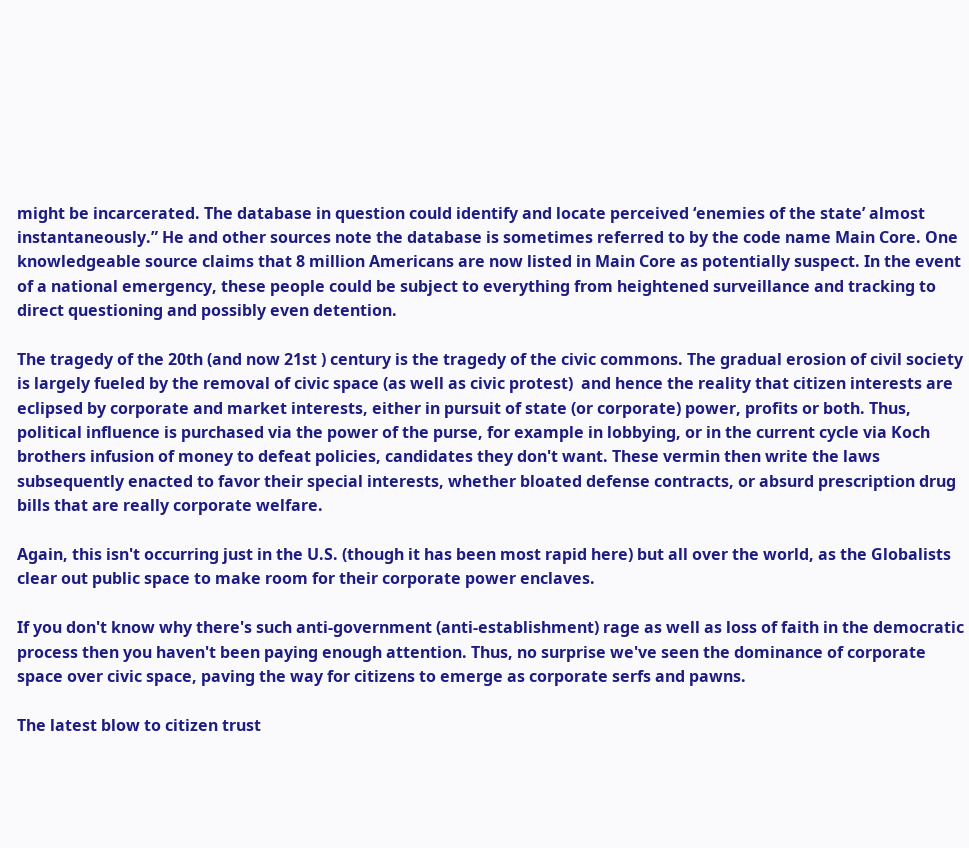might be incarcerated. The database in question could identify and locate perceived ‘enemies of the state’ almost instantaneously.” He and other sources note the database is sometimes referred to by the code name Main Core. One knowledgeable source claims that 8 million Americans are now listed in Main Core as potentially suspect. In the event of a national emergency, these people could be subject to everything from heightened surveillance and tracking to direct questioning and possibly even detention.

The tragedy of the 20th (and now 21st ) century is the tragedy of the civic commons. The gradual erosion of civil society is largely fueled by the removal of civic space (as well as civic protest)  and hence the reality that citizen interests are eclipsed by corporate and market interests, either in pursuit of state (or corporate) power, profits or both. Thus, political influence is purchased via the power of the purse, for example in lobbying, or in the current cycle via Koch brothers infusion of money to defeat policies, candidates they don't want. These vermin then write the laws subsequently enacted to favor their special interests, whether bloated defense contracts, or absurd prescription drug bills that are really corporate welfare.

Again, this isn't occurring just in the U.S. (though it has been most rapid here) but all over the world, as the Globalists clear out public space to make room for their corporate power enclaves.

If you don't know why there's such anti-government (anti-establishment) rage as well as loss of faith in the democratic process then you haven't been paying enough attention. Thus, no surprise we've seen the dominance of corporate space over civic space, paving the way for citizens to emerge as corporate serfs and pawns.

The latest blow to citizen trust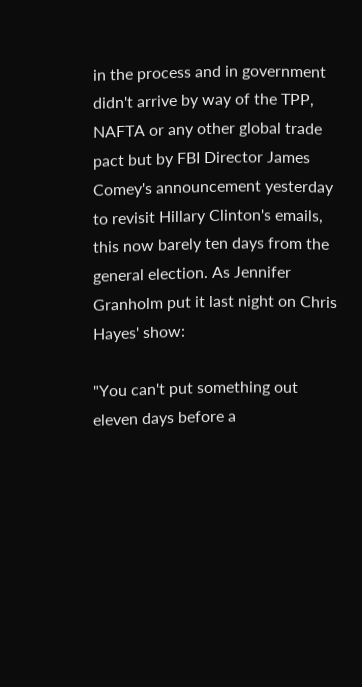in the process and in government didn't arrive by way of the TPP, NAFTA or any other global trade pact but by FBI Director James Comey's announcement yesterday to revisit Hillary Clinton's emails, this now barely ten days from the general election. As Jennifer Granholm put it last night on Chris Hayes' show:

"You can't put something out eleven days before a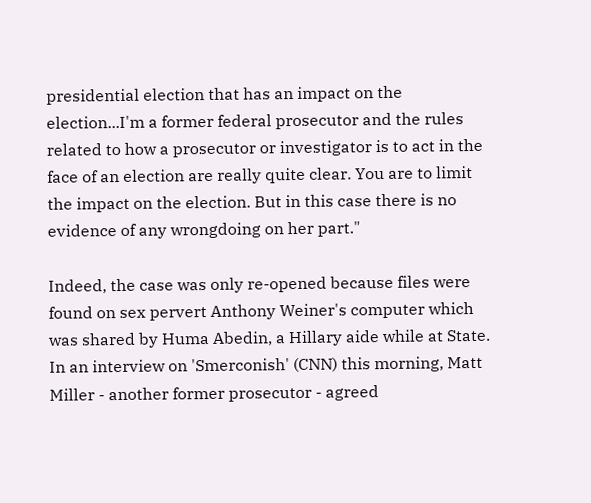presidential election that has an impact on the election...I'm a former federal prosecutor and the rules related to how a prosecutor or investigator is to act in the face of an election are really quite clear. You are to limit the impact on the election. But in this case there is no evidence of any wrongdoing on her part."

Indeed, the case was only re-opened because files were found on sex pervert Anthony Weiner's computer which was shared by Huma Abedin, a Hillary aide while at State.   In an interview on 'Smerconish' (CNN) this morning, Matt Miller - another former prosecutor - agreed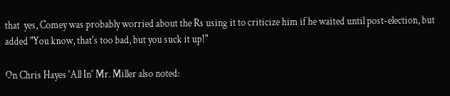that  yes, Comey was probably worried about the Rs using it to criticize him if he waited until post-election, but added "You know, that's too bad, but you suck it up!"

On Chris Hayes 'All In' Mr. Miller also noted: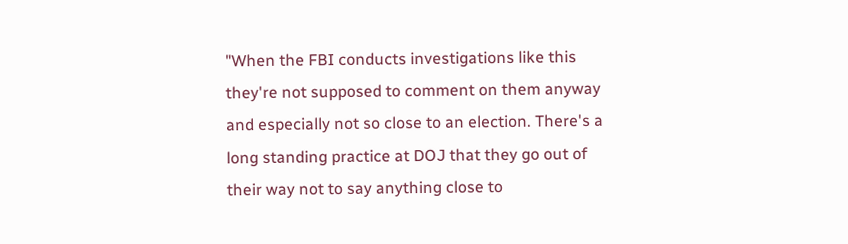"When the FBI conducts investigations like this they're not supposed to comment on them anyway and especially not so close to an election. There's a long standing practice at DOJ that they go out of their way not to say anything close to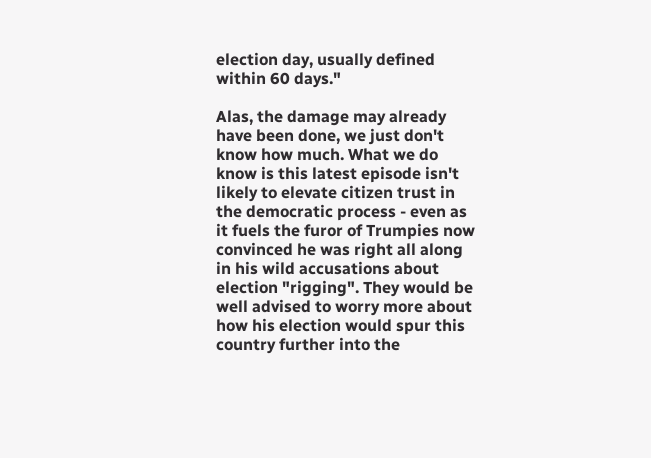election day, usually defined within 60 days."

Alas, the damage may already have been done, we just don't know how much. What we do know is this latest episode isn't likely to elevate citizen trust in the democratic process - even as it fuels the furor of Trumpies now convinced he was right all along in his wild accusations about election "rigging". They would be well advised to worry more about how his election would spur this country further into the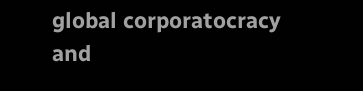global corporatocracy and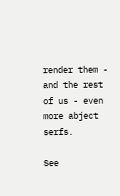render them - and the rest of us - even more abject serfs.

See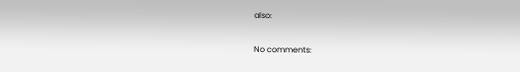also:


No comments: